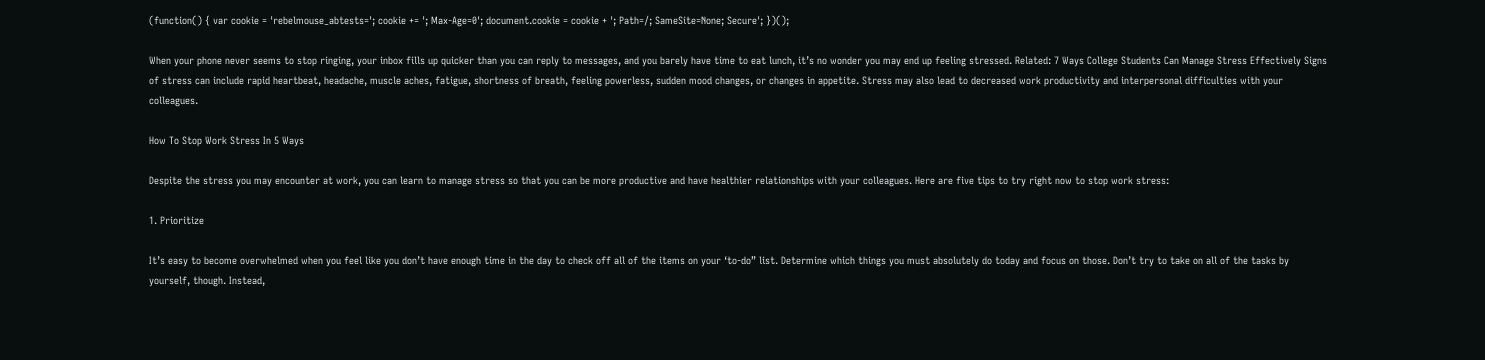(function() { var cookie = 'rebelmouse_abtests='; cookie += '; Max-Age=0'; document.cookie = cookie + '; Path=/; SameSite=None; Secure'; })();

When your phone never seems to stop ringing, your inbox fills up quicker than you can reply to messages, and you barely have time to eat lunch, it’s no wonder you may end up feeling stressed. Related: 7 Ways College Students Can Manage Stress Effectively Signs of stress can include rapid heartbeat, headache, muscle aches, fatigue, shortness of breath, feeling powerless, sudden mood changes, or changes in appetite. Stress may also lead to decreased work productivity and interpersonal difficulties with your colleagues.

How To Stop Work Stress In 5 Ways

Despite the stress you may encounter at work, you can learn to manage stress so that you can be more productive and have healthier relationships with your colleagues. Here are five tips to try right now to stop work stress:

1. Prioritize

It’s easy to become overwhelmed when you feel like you don’t have enough time in the day to check off all of the items on your ‘to-do” list. Determine which things you must absolutely do today and focus on those. Don’t try to take on all of the tasks by yourself, though. Instead,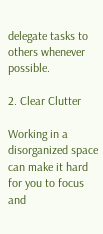delegate tasks to others whenever possible.

2. Clear Clutter

Working in a disorganized space can make it hard for you to focus and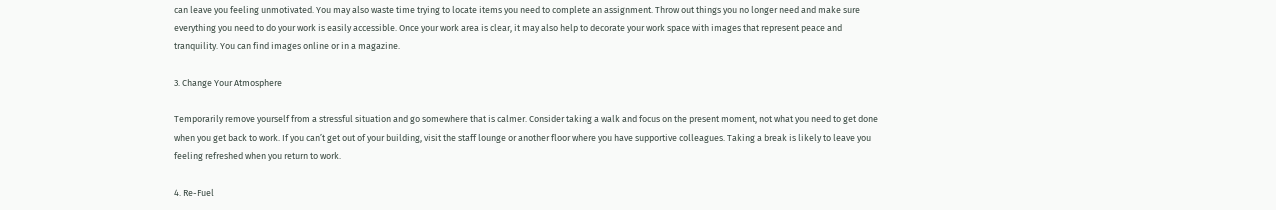can leave you feeling unmotivated. You may also waste time trying to locate items you need to complete an assignment. Throw out things you no longer need and make sure everything you need to do your work is easily accessible. Once your work area is clear, it may also help to decorate your work space with images that represent peace and tranquility. You can find images online or in a magazine.

3. Change Your Atmosphere

Temporarily remove yourself from a stressful situation and go somewhere that is calmer. Consider taking a walk and focus on the present moment, not what you need to get done when you get back to work. If you can’t get out of your building, visit the staff lounge or another floor where you have supportive colleagues. Taking a break is likely to leave you feeling refreshed when you return to work.

4. Re-Fuel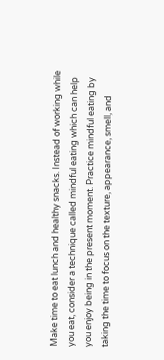Make time to eat lunch and healthy snacks. Instead of working while you eat, consider a technique called mindful eating which can help you enjoy being in the present moment. Practice mindful eating by taking the time to focus on the texture, appearance, smell, and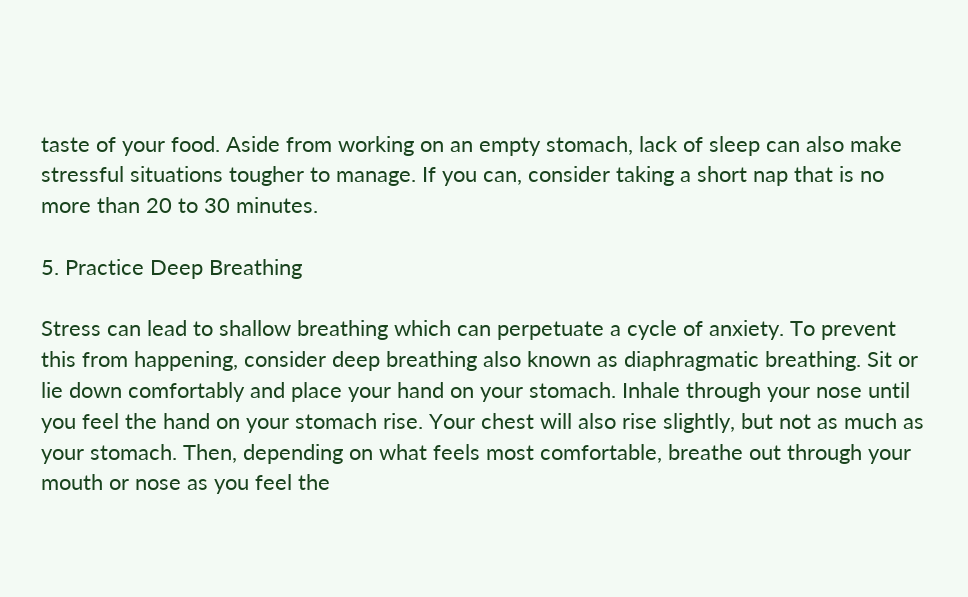taste of your food. Aside from working on an empty stomach, lack of sleep can also make stressful situations tougher to manage. If you can, consider taking a short nap that is no more than 20 to 30 minutes.

5. Practice Deep Breathing

Stress can lead to shallow breathing which can perpetuate a cycle of anxiety. To prevent this from happening, consider deep breathing also known as diaphragmatic breathing. Sit or lie down comfortably and place your hand on your stomach. Inhale through your nose until you feel the hand on your stomach rise. Your chest will also rise slightly, but not as much as your stomach. Then, depending on what feels most comfortable, breathe out through your mouth or nose as you feel the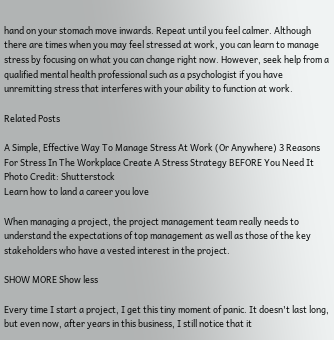hand on your stomach move inwards. Repeat until you feel calmer. Although there are times when you may feel stressed at work, you can learn to manage stress by focusing on what you can change right now. However, seek help from a qualified mental health professional such as a psychologist if you have unremitting stress that interferes with your ability to function at work.

Related Posts

A Simple, Effective Way To Manage Stress At Work (Or Anywhere) 3 Reasons For Stress In The Workplace Create A Stress Strategy BEFORE You Need It   Photo Credit: Shutterstock
Learn how to land a career you love

When managing a project, the project management team really needs to understand the expectations of top management as well as those of the key stakeholders who have a vested interest in the project.

SHOW MORE Show less

Every time I start a project, I get this tiny moment of panic. It doesn't last long, but even now, after years in this business, I still notice that it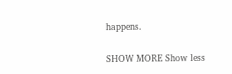happens.

SHOW MORE Show less